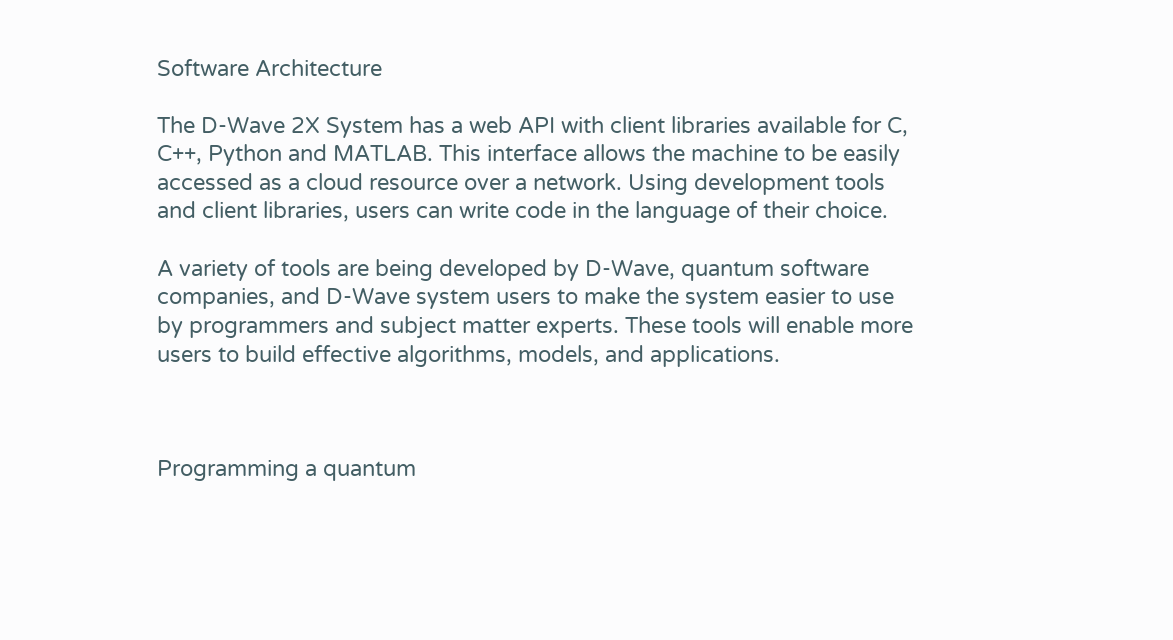Software Architecture

The D-Wave 2X System has a web API with client libraries available for C, C++, Python and MATLAB. This interface allows the machine to be easily accessed as a cloud resource over a network. Using development tools and client libraries, users can write code in the language of their choice.

A variety of tools are being developed by D-Wave, quantum software companies, and D-Wave system users to make the system easier to use by programmers and subject matter experts. These tools will enable more users to build effective algorithms, models, and applications.



Programming a quantum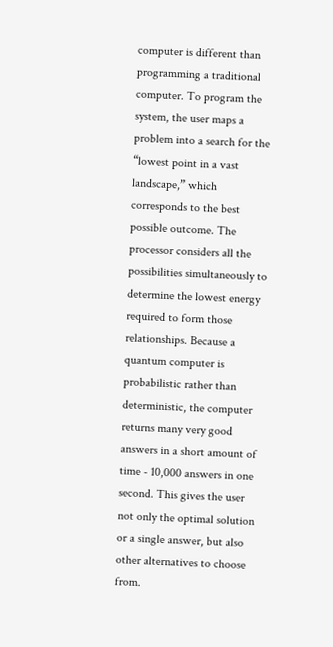computer is different than programming a traditional computer. To program the system, the user maps a problem into a search for the “lowest point in a vast landscape,” which corresponds to the best possible outcome. The processor considers all the possibilities simultaneously to determine the lowest energy required to form those relationships. Because a quantum computer is probabilistic rather than deterministic, the computer returns many very good answers in a short amount of time - 10,000 answers in one second. This gives the user not only the optimal solution or a single answer, but also other alternatives to choose from.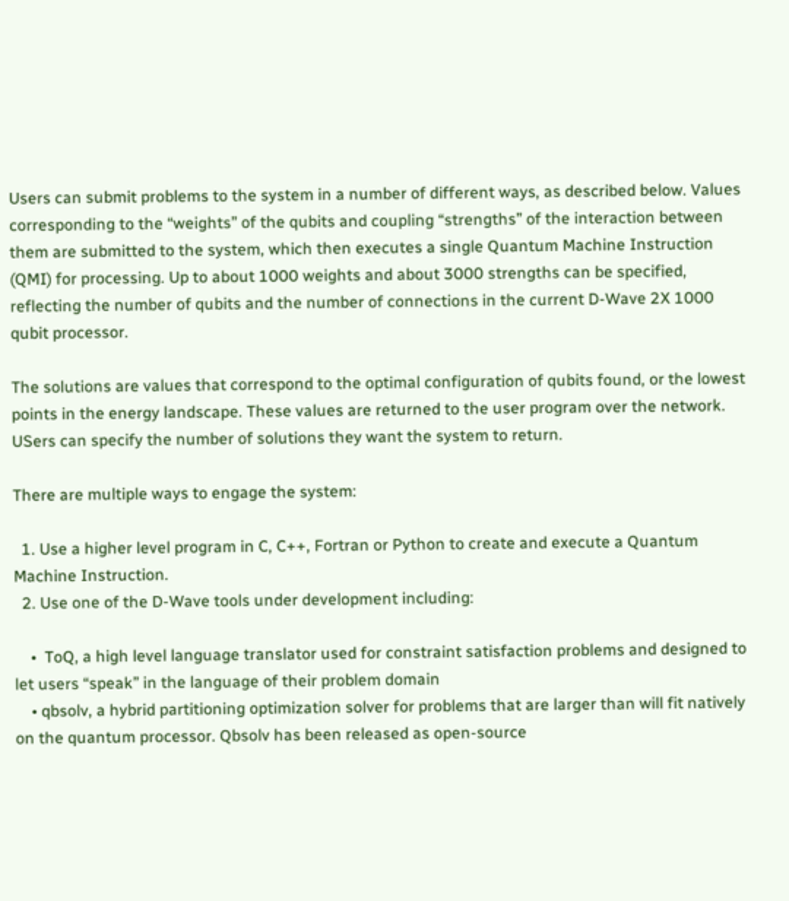Users can submit problems to the system in a number of different ways, as described below. Values corresponding to the “weights” of the qubits and coupling “strengths” of the interaction between them are submitted to the system, which then executes a single Quantum Machine Instruction (QMI) for processing. Up to about 1000 weights and about 3000 strengths can be specified, reflecting the number of qubits and the number of connections in the current D-Wave 2X 1000 qubit processor.

The solutions are values that correspond to the optimal configuration of qubits found, or the lowest points in the energy landscape. These values are returned to the user program over the network. USers can specify the number of solutions they want the system to return.

There are multiple ways to engage the system:

  1. Use a higher level program in C, C++, Fortran or Python to create and execute a Quantum Machine Instruction.
  2. Use one of the D-Wave tools under development including:

    •  ToQ, a high level language translator used for constraint satisfaction problems and designed to let users “speak” in the language of their problem domain
    • qbsolv, a hybrid partitioning optimization solver for problems that are larger than will fit natively on the quantum processor. Qbsolv has been released as open-source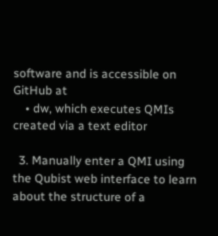software and is accessible on GitHub at
    • dw, which executes QMIs created via a text editor

  3. Manually enter a QMI using the Qubist web interface to learn about the structure of a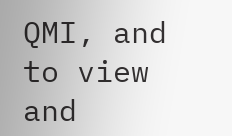QMI, and to view and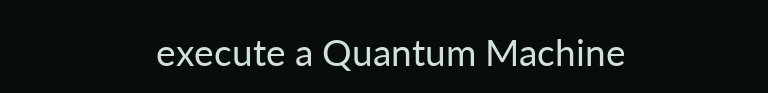execute a Quantum Machine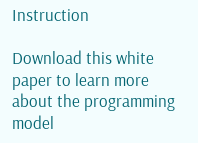Instruction

Download this white paper to learn more about the programming model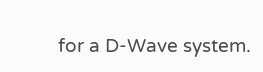for a D-Wave system.